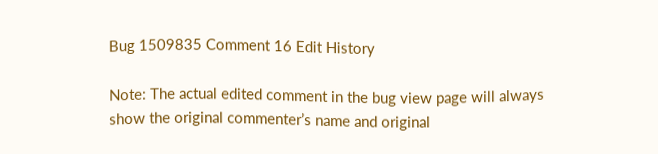Bug 1509835 Comment 16 Edit History

Note: The actual edited comment in the bug view page will always show the original commenter’s name and original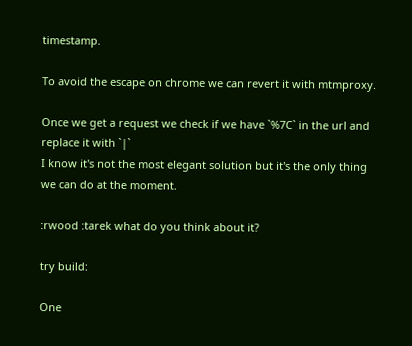timestamp.

To avoid the escape on chrome we can revert it with mtmproxy.

Once we get a request we check if we have `%7C` in the url and replace it with `|`
I know it's not the most elegant solution but it's the only thing we can do at the moment.

:rwood :tarek what do you think about it?

try build:

One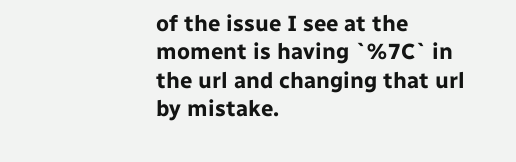of the issue I see at the moment is having `%7C` in the url and changing that url by mistake.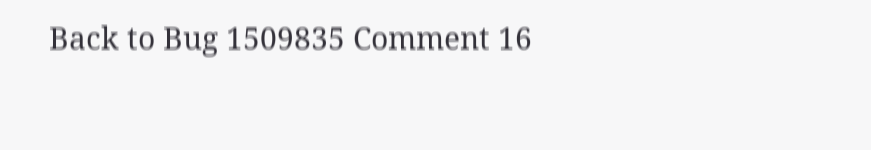Back to Bug 1509835 Comment 16